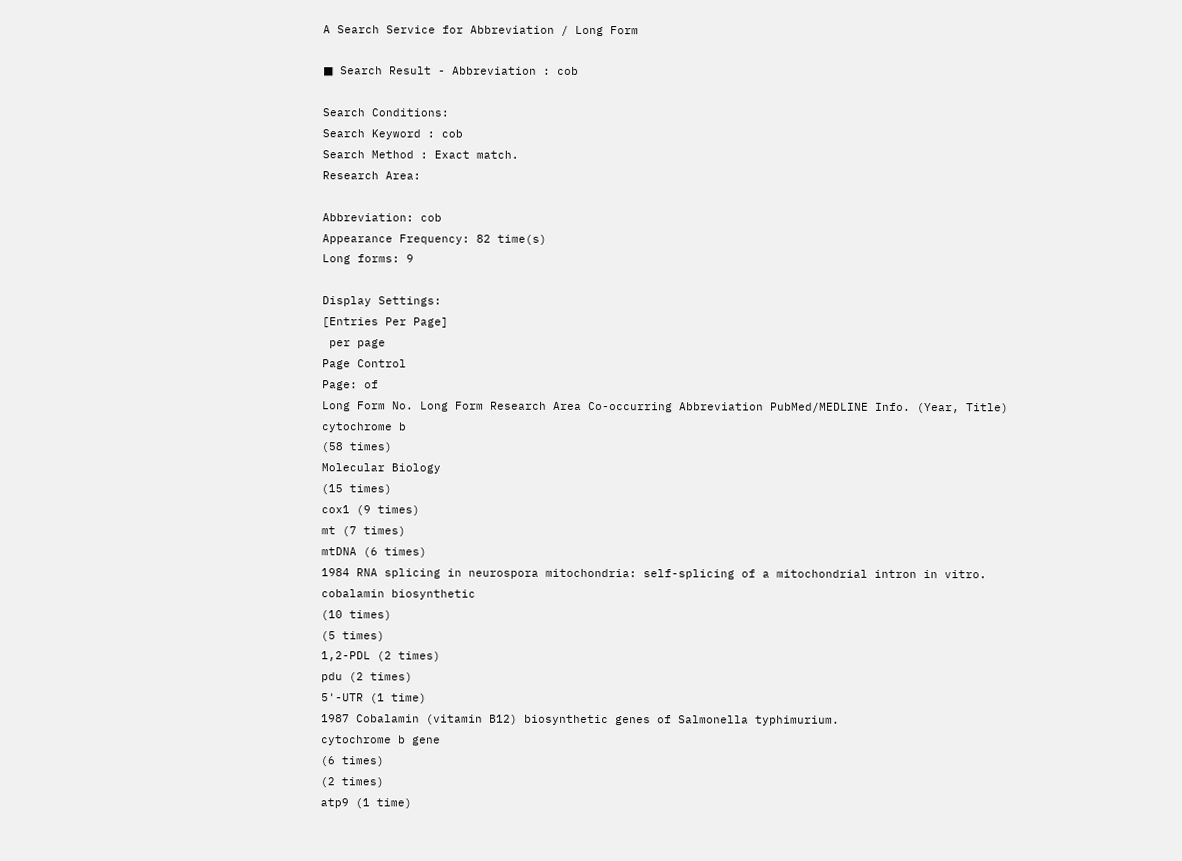A Search Service for Abbreviation / Long Form

■ Search Result - Abbreviation : cob

Search Conditions:
Search Keyword : cob
Search Method : Exact match.
Research Area:

Abbreviation: cob
Appearance Frequency: 82 time(s)
Long forms: 9

Display Settings:
[Entries Per Page]
 per page
Page Control
Page: of
Long Form No. Long Form Research Area Co-occurring Abbreviation PubMed/MEDLINE Info. (Year, Title)
cytochrome b
(58 times)
Molecular Biology
(15 times)
cox1 (9 times)
mt (7 times)
mtDNA (6 times)
1984 RNA splicing in neurospora mitochondria: self-splicing of a mitochondrial intron in vitro.
cobalamin biosynthetic
(10 times)
(5 times)
1,2-PDL (2 times)
pdu (2 times)
5'-UTR (1 time)
1987 Cobalamin (vitamin B12) biosynthetic genes of Salmonella typhimurium.
cytochrome b gene
(6 times)
(2 times)
atp9 (1 time)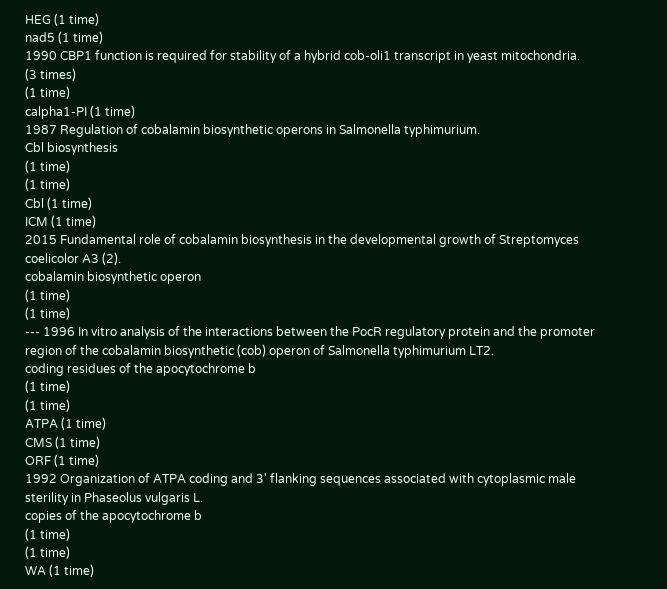HEG (1 time)
nad5 (1 time)
1990 CBP1 function is required for stability of a hybrid cob-oli1 transcript in yeast mitochondria.
(3 times)
(1 time)
calpha1-PI (1 time)
1987 Regulation of cobalamin biosynthetic operons in Salmonella typhimurium.
Cbl biosynthesis
(1 time)
(1 time)
Cbl (1 time)
ICM (1 time)
2015 Fundamental role of cobalamin biosynthesis in the developmental growth of Streptomyces coelicolor A3 (2).
cobalamin biosynthetic operon
(1 time)
(1 time)
--- 1996 In vitro analysis of the interactions between the PocR regulatory protein and the promoter region of the cobalamin biosynthetic (cob) operon of Salmonella typhimurium LT2.
coding residues of the apocytochrome b
(1 time)
(1 time)
ATPA (1 time)
CMS (1 time)
ORF (1 time)
1992 Organization of ATPA coding and 3' flanking sequences associated with cytoplasmic male sterility in Phaseolus vulgaris L.
copies of the apocytochrome b
(1 time)
(1 time)
WA (1 time)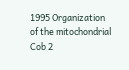1995 Organization of the mitochondrial Cob 2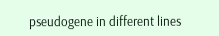pseudogene in different lines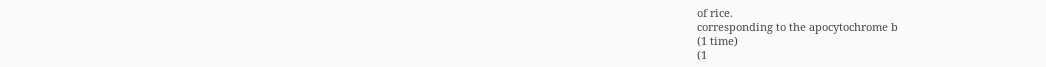of rice.
corresponding to the apocytochrome b
(1 time)
(1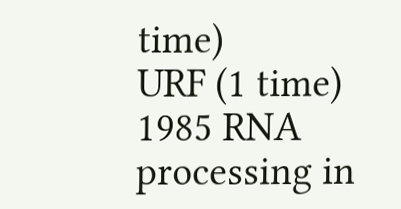time)
URF (1 time)
1985 RNA processing in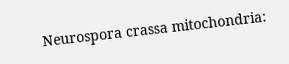Neurospora crassa mitochondria: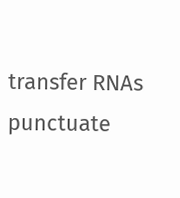transfer RNAs punctuate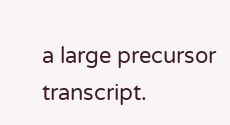a large precursor transcript.